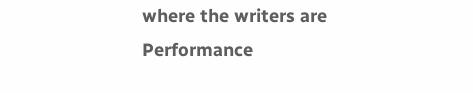where the writers are
Performance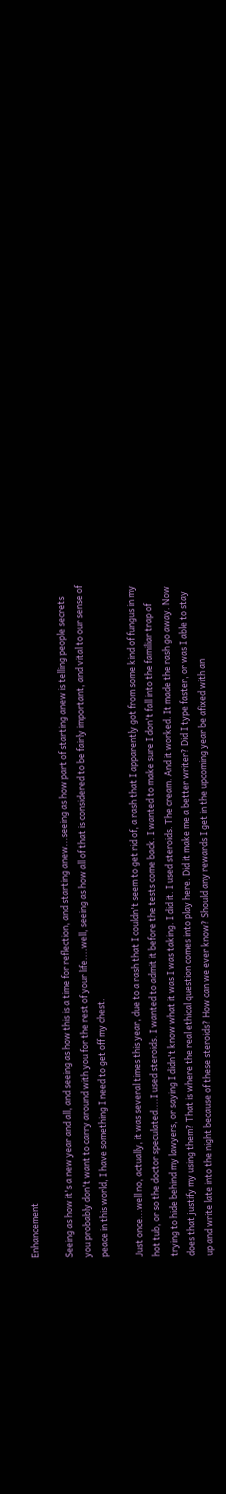Enhancement

Seeing as how it's a new year and all, and seeing as how this is a time for reflection, and starting anew...seeing as how part of starting anew is telling people secrets you probably don't want to carry around with you for the rest of your life....well, seeing as how all of that is considered to be fairly important, and vital to our sense of peace in this world, I have something I need to get off my chest.

Just once...well no, actually, it was several times this year, due to a rash that I couldn't seem to get rid of, a rash that I apparently got from some kind of fungus in my hot tub, or so the doctor speculated....I used steroids. I wanted to admit it before the tests come back. I wanted to make sure I don't fall into the familiar trap of trying to hide behind my lawyers, or saying I didn't know what it was I was taking. I did it. I used steroids. The cream. And it worked. It made the rash go away. Now does that justify my using them? That is where the real ethical question comes into play here. Did it make me a better writer? Did I type faster, or was I able to stay up and write late into the night because of these steroids? How can we ever know? Should any rewards I get in the upcoming year be afixed with an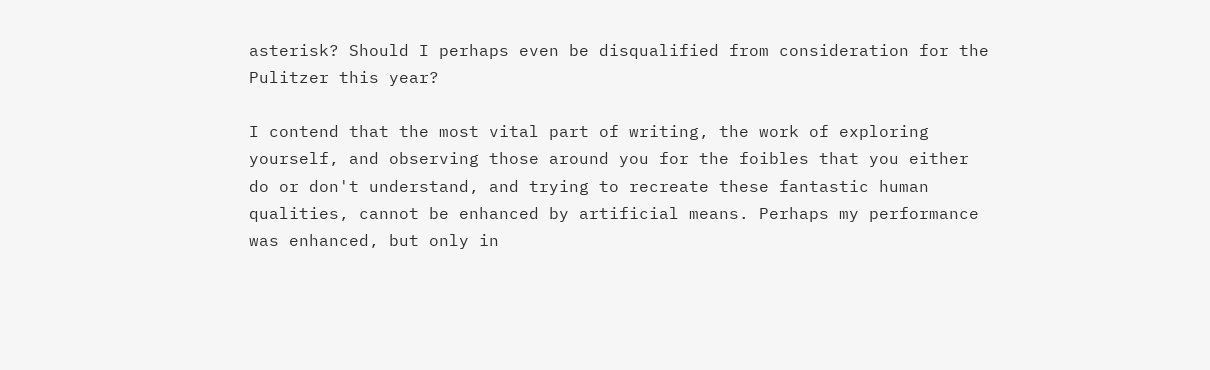asterisk? Should I perhaps even be disqualified from consideration for the Pulitzer this year?

I contend that the most vital part of writing, the work of exploring yourself, and observing those around you for the foibles that you either do or don't understand, and trying to recreate these fantastic human qualities, cannot be enhanced by artificial means. Perhaps my performance was enhanced, but only in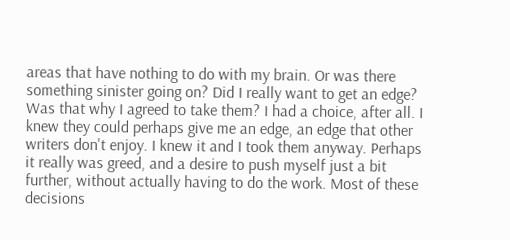areas that have nothing to do with my brain. Or was there something sinister going on? Did I really want to get an edge? Was that why I agreed to take them? I had a choice, after all. I knew they could perhaps give me an edge, an edge that other writers don't enjoy. I knew it and I took them anyway. Perhaps it really was greed, and a desire to push myself just a bit further, without actually having to do the work. Most of these decisions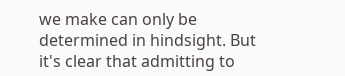we make can only be determined in hindsight. But it's clear that admitting to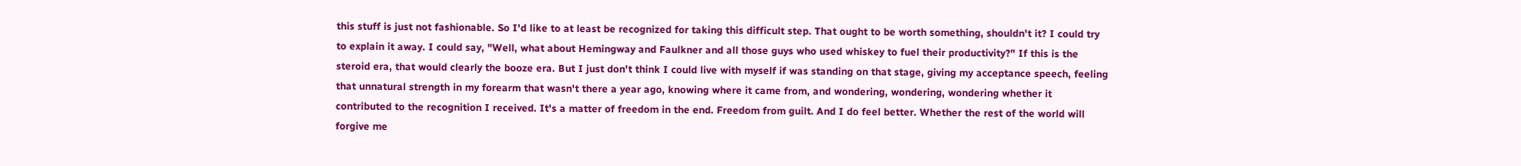this stuff is just not fashionable. So I'd like to at least be recognized for taking this difficult step. That ought to be worth something, shouldn't it? I could try to explain it away. I could say, "Well, what about Hemingway and Faulkner and all those guys who used whiskey to fuel their productivity?" If this is the steroid era, that would clearly the booze era. But I just don't think I could live with myself if was standing on that stage, giving my acceptance speech, feeling that unnatural strength in my forearm that wasn't there a year ago, knowing where it came from, and wondering, wondering, wondering whether it contributed to the recognition I received. It's a matter of freedom in the end. Freedom from guilt. And I do feel better. Whether the rest of the world will forgive me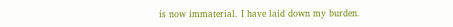is now immaterial. I have laid down my burden.